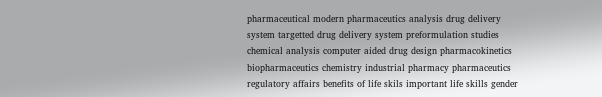pharmaceutical modern pharmaceutics analysis drug delivery system targetted drug delivery system preformulation studies chemical analysis computer aided drug design pharmacokinetics biopharmaceutics chemistry industrial pharmacy pharmaceutics regulatory affairs benefits of life skils important life skills gender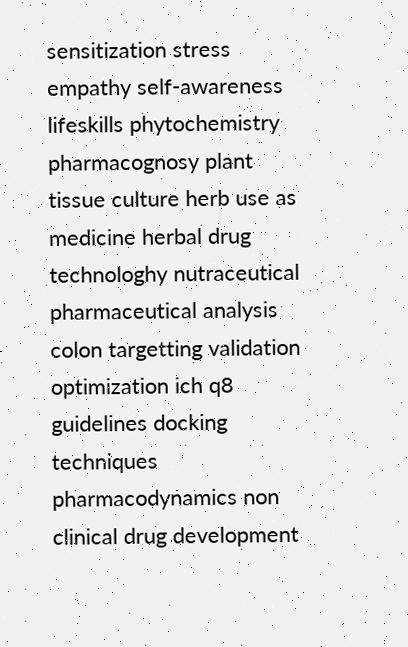sensitization stress empathy self-awareness lifeskills phytochemistry pharmacognosy plant tissue culture herb use as medicine herbal drug technologhy nutraceutical pharmaceutical analysis colon targetting validation optimization ich q8 guidelines docking techniques pharmacodynamics non clinical drug development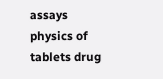assays physics of tablets drug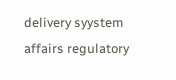delivery syystem affairs regulatory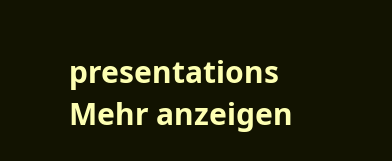presentations
Mehr anzeigen